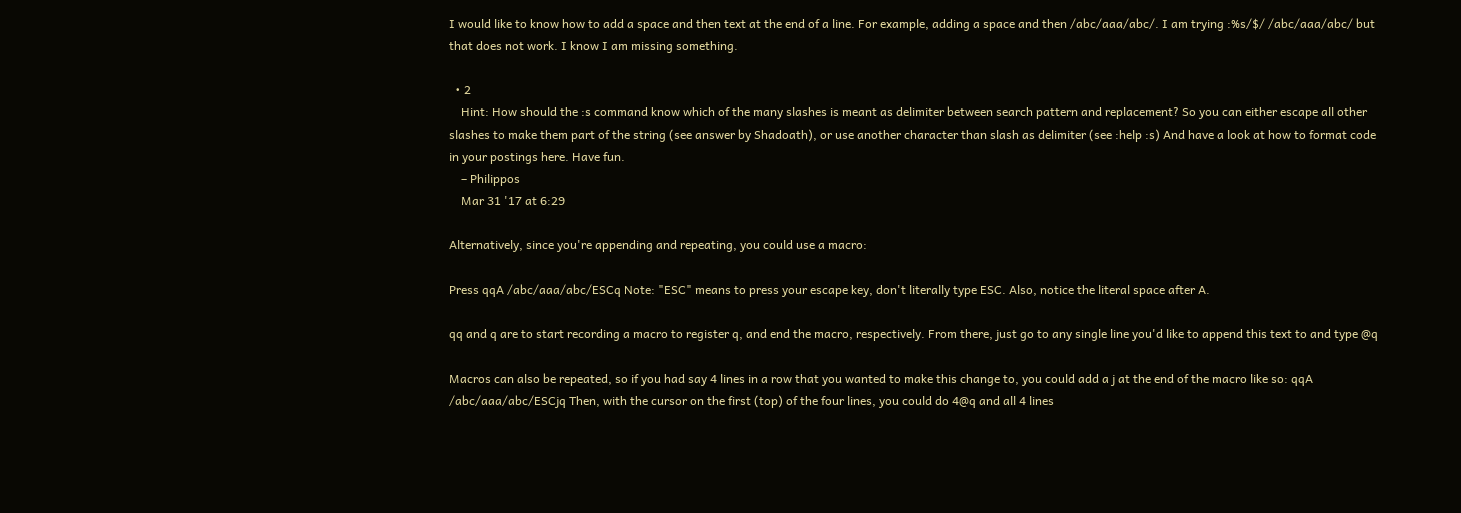I would like to know how to add a space and then text at the end of a line. For example, adding a space and then /abc/aaa/abc/. I am trying :%s/$/ /abc/aaa/abc/ but that does not work. I know I am missing something.

  • 2
    Hint: How should the :s command know which of the many slashes is meant as delimiter between search pattern and replacement? So you can either escape all other slashes to make them part of the string (see answer by Shadoath), or use another character than slash as delimiter (see :help :s) And have a look at how to format code in your postings here. Have fun.
    – Philippos
    Mar 31 '17 at 6:29

Alternatively, since you're appending and repeating, you could use a macro:

Press qqA /abc/aaa/abc/ESCq Note: "ESC" means to press your escape key, don't literally type ESC. Also, notice the literal space after A.

qq and q are to start recording a macro to register q, and end the macro, respectively. From there, just go to any single line you'd like to append this text to and type @q

Macros can also be repeated, so if you had say 4 lines in a row that you wanted to make this change to, you could add a j at the end of the macro like so: qqA /abc/aaa/abc/ESCjq Then, with the cursor on the first (top) of the four lines, you could do 4@q and all 4 lines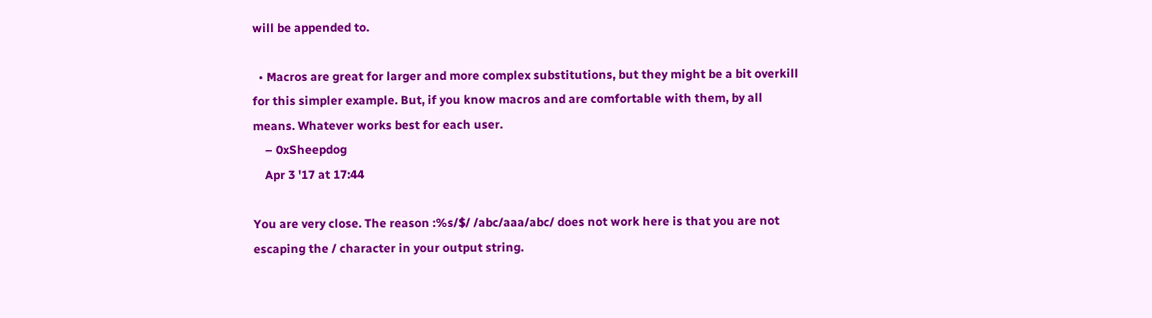will be appended to.

  • Macros are great for larger and more complex substitutions, but they might be a bit overkill for this simpler example. But, if you know macros and are comfortable with them, by all means. Whatever works best for each user.
    – 0xSheepdog
    Apr 3 '17 at 17:44

You are very close. The reason :%s/$/ /abc/aaa/abc/ does not work here is that you are not escaping the / character in your output string.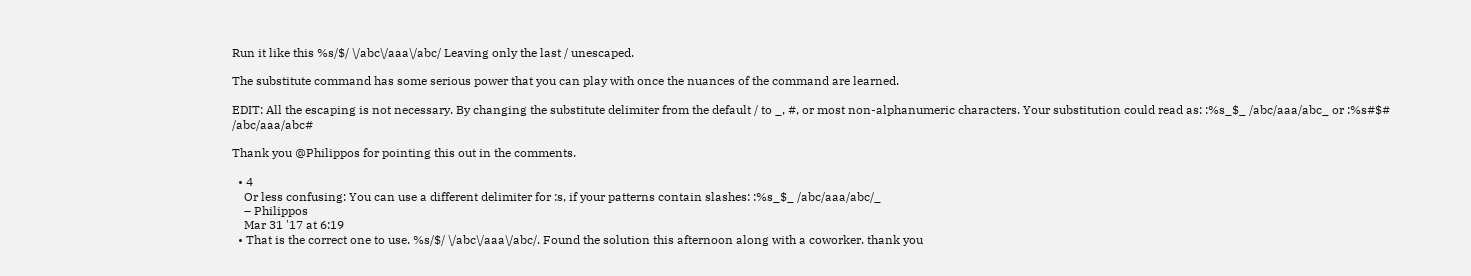Run it like this %s/$/ \/abc\/aaa\/abc/ Leaving only the last / unescaped.

The substitute command has some serious power that you can play with once the nuances of the command are learned.

EDIT: All the escaping is not necessary. By changing the substitute delimiter from the default / to _, #, or most non-alphanumeric characters. Your substitution could read as: :%s_$_ /abc/aaa/abc_ or :%s#$# /abc/aaa/abc#

Thank you @Philippos for pointing this out in the comments.

  • 4
    Or less confusing: You can use a different delimiter for :s, if your patterns contain slashes: :%s_$_ /abc/aaa/abc/_
    – Philippos
    Mar 31 '17 at 6:19
  • That is the correct one to use. %s/$/ \/abc\/aaa\/abc/. Found the solution this afternoon along with a coworker. thank you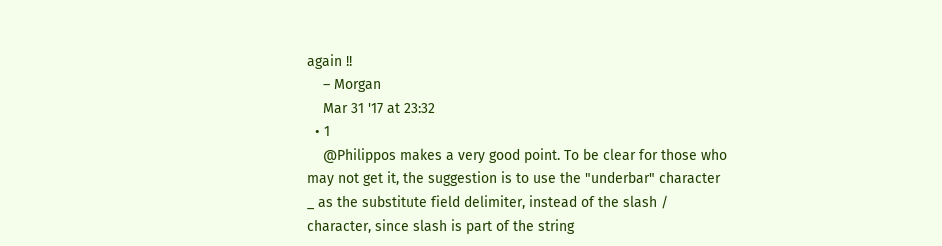again !!
    – Morgan
    Mar 31 '17 at 23:32
  • 1
    @Philippos makes a very good point. To be clear for those who may not get it, the suggestion is to use the "underbar" character _ as the substitute field delimiter, instead of the slash / character, since slash is part of the string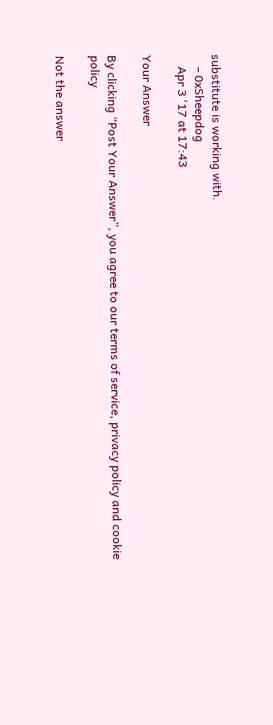substitute is working with.
    – 0xSheepdog
    Apr 3 '17 at 17:43

Your Answer

By clicking “Post Your Answer”, you agree to our terms of service, privacy policy and cookie policy

Not the answer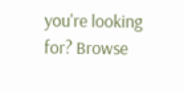you're looking for? Browse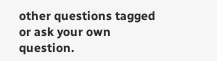other questions tagged or ask your own question.